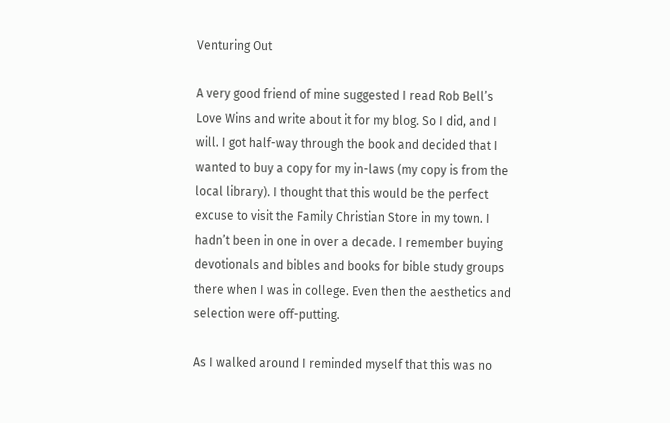Venturing Out

A very good friend of mine suggested I read Rob Bell’s Love Wins and write about it for my blog. So I did, and I will. I got half-way through the book and decided that I wanted to buy a copy for my in-laws (my copy is from the local library). I thought that this would be the perfect excuse to visit the Family Christian Store in my town. I hadn’t been in one in over a decade. I remember buying devotionals and bibles and books for bible study groups there when I was in college. Even then the aesthetics and selection were off-putting.

As I walked around I reminded myself that this was no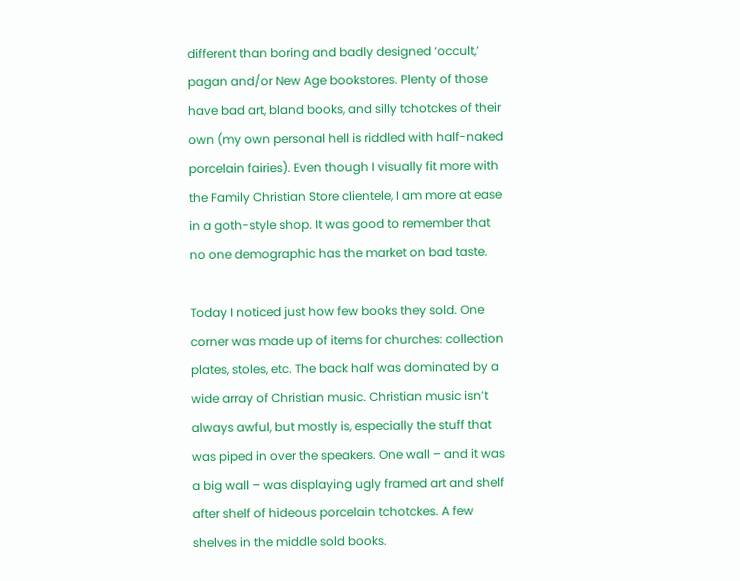different than boring and badly designed ‘occult,’ pagan and/or New Age bookstores. Plenty of those have bad art, bland books, and silly tchotckes of their own (my own personal hell is riddled with half-naked porcelain fairies). Even though I visually fit more with the Family Christian Store clientele, I am more at ease in a goth-style shop. It was good to remember that no one demographic has the market on bad taste.

Today I noticed just how few books they sold. One corner was made up of items for churches: collection plates, stoles, etc. The back half was dominated by a wide array of Christian music. Christian music isn’t always awful, but mostly is, especially the stuff that was piped in over the speakers. One wall – and it was a big wall – was displaying ugly framed art and shelf after shelf of hideous porcelain tchotckes. A few shelves in the middle sold books.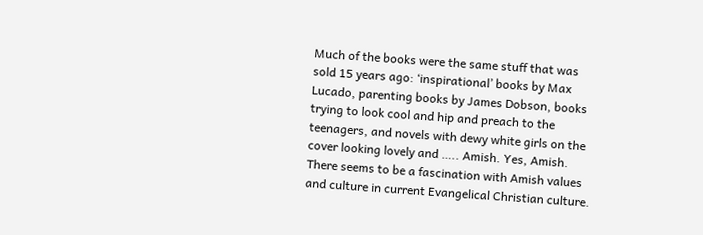Much of the books were the same stuff that was sold 15 years ago: ‘inspirational’ books by Max Lucado, parenting books by James Dobson, books trying to look cool and hip and preach to the teenagers, and novels with dewy white girls on the cover looking lovely and ….. Amish. Yes, Amish. There seems to be a fascination with Amish values and culture in current Evangelical Christian culture.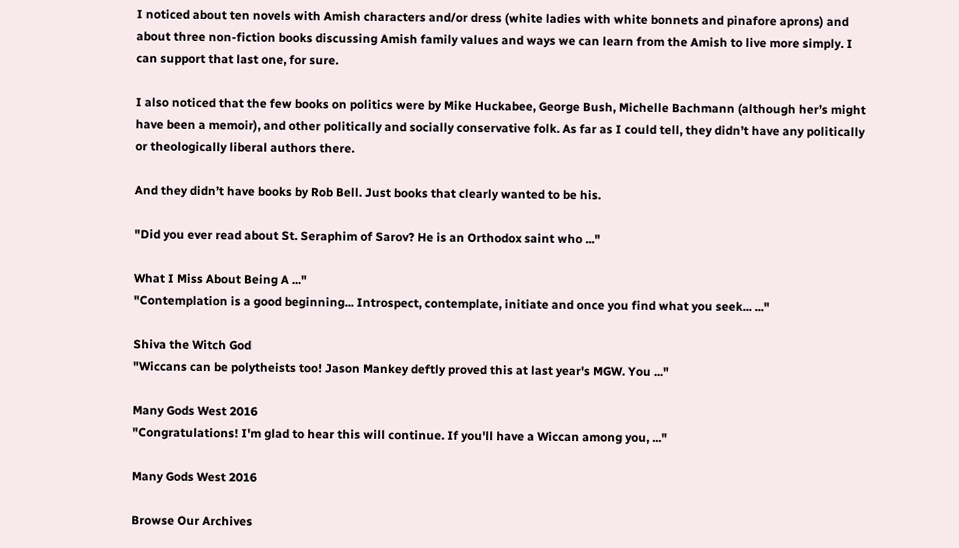I noticed about ten novels with Amish characters and/or dress (white ladies with white bonnets and pinafore aprons) and about three non-fiction books discussing Amish family values and ways we can learn from the Amish to live more simply. I can support that last one, for sure.

I also noticed that the few books on politics were by Mike Huckabee, George Bush, Michelle Bachmann (although her’s might have been a memoir), and other politically and socially conservative folk. As far as I could tell, they didn’t have any politically or theologically liberal authors there.

And they didn’t have books by Rob Bell. Just books that clearly wanted to be his.

"Did you ever read about St. Seraphim of Sarov? He is an Orthodox saint who ..."

What I Miss About Being A ..."
"Contemplation is a good beginning... Introspect, contemplate, initiate and once you find what you seek... ..."

Shiva the Witch God
"Wiccans can be polytheists too! Jason Mankey deftly proved this at last year's MGW. You ..."

Many Gods West 2016
"Congratulations! I'm glad to hear this will continue. If you'll have a Wiccan among you, ..."

Many Gods West 2016

Browse Our Archives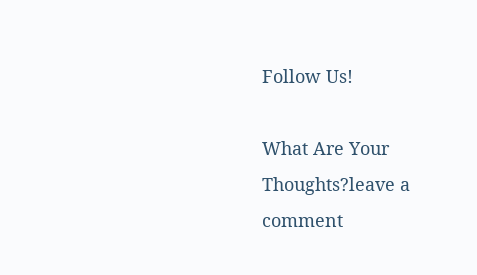Follow Us!

What Are Your Thoughts?leave a comment